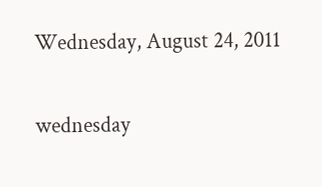Wednesday, August 24, 2011

wednesday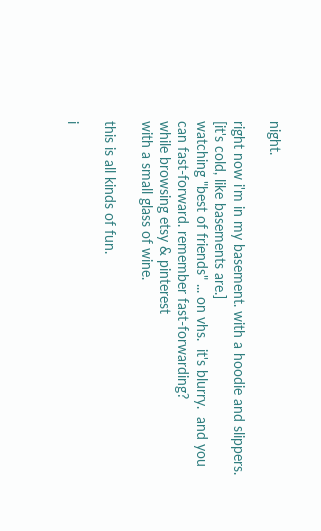night.

right now i'm in my basement. with a hoodie and slippers. [it's cold, like basements are.]
watching "best of friends" ... on vhs.  it's blurry.  and you can fast-forward. remember fast-forwarding?
while browsing etsy & pinterest
with a small glass of wine.

this is all kinds of fun.

i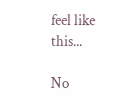feel like this...

No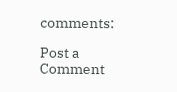comments:

Post a Comment